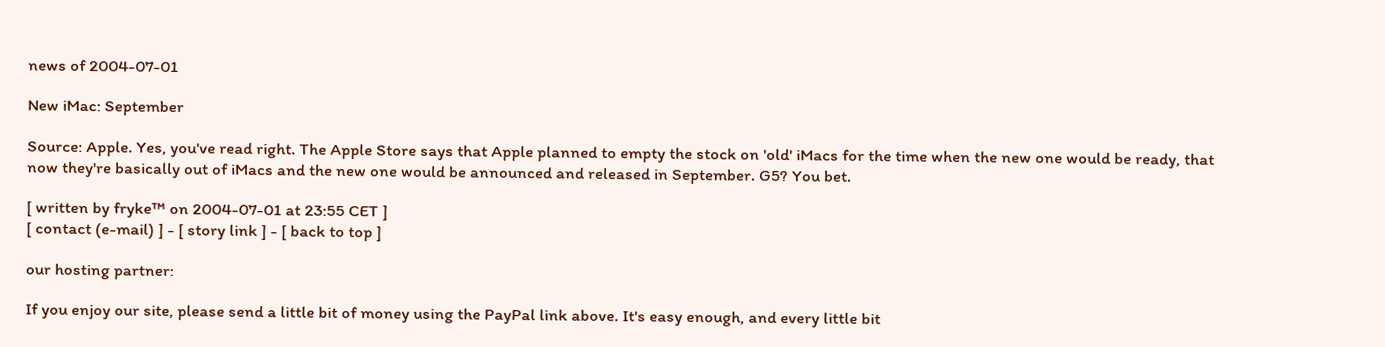news of 2004-07-01

New iMac: September

Source: Apple. Yes, you've read right. The Apple Store says that Apple planned to empty the stock on 'old' iMacs for the time when the new one would be ready, that now they're basically out of iMacs and the new one would be announced and released in September. G5? You bet.

[ written by fryke™ on 2004-07-01 at 23:55 CET ]
[ contact (e-mail) ] - [ story link ] - [ back to top ]

our hosting partner:

If you enjoy our site, please send a little bit of money using the PayPal link above. It's easy enough, and every little bit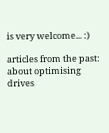is very welcome... :)

articles from the past:
about optimising drives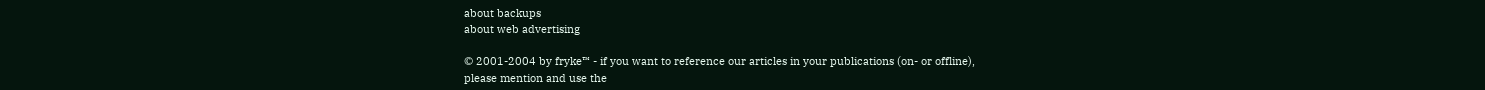about backups
about web advertising

© 2001-2004 by fryke™ - if you want to reference our articles in your publications (on- or offline),
please mention and use the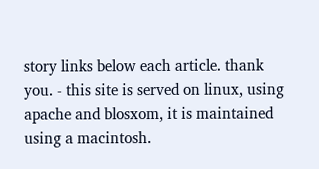story links below each article. thank you. - this site is served on linux, using
apache and blosxom, it is maintained using a macintosh.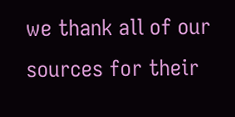we thank all of our sources for their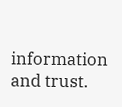information and trust.